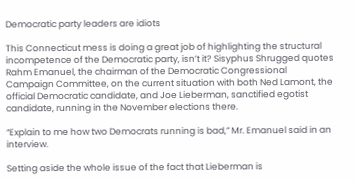Democratic party leaders are idiots

This Connecticut mess is doing a great job of highlighting the structural incompetence of the Democratic party, isn’t it? Sisyphus Shrugged quotes Rahm Emanuel, the chairman of the Democratic Congressional Campaign Committee, on the current situation with both Ned Lamont, the official Democratic candidate, and Joe Lieberman, sanctified egotist candidate, running in the November elections there.

“Explain to me how two Democrats running is bad,” Mr. Emanuel said in an interview.

Setting aside the whole issue of the fact that Lieberman is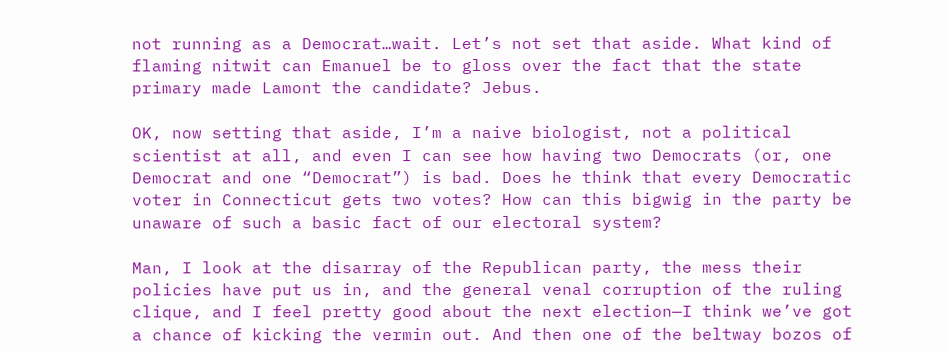not running as a Democrat…wait. Let’s not set that aside. What kind of flaming nitwit can Emanuel be to gloss over the fact that the state primary made Lamont the candidate? Jebus.

OK, now setting that aside, I’m a naive biologist, not a political scientist at all, and even I can see how having two Democrats (or, one Democrat and one “Democrat”) is bad. Does he think that every Democratic voter in Connecticut gets two votes? How can this bigwig in the party be unaware of such a basic fact of our electoral system?

Man, I look at the disarray of the Republican party, the mess their policies have put us in, and the general venal corruption of the ruling clique, and I feel pretty good about the next election—I think we’ve got a chance of kicking the vermin out. And then one of the beltway bozos of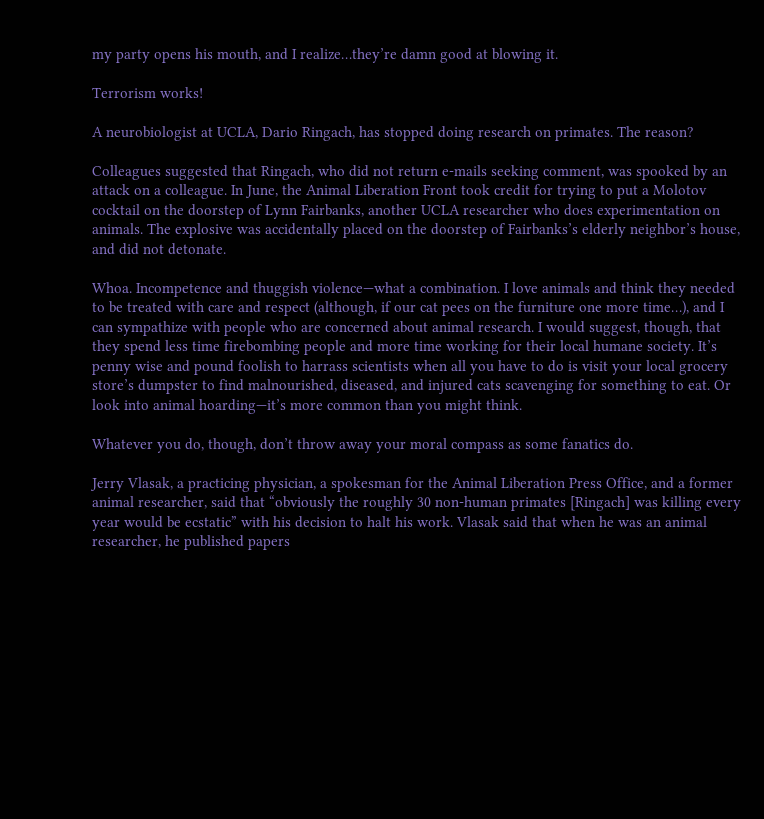my party opens his mouth, and I realize…they’re damn good at blowing it.

Terrorism works!

A neurobiologist at UCLA, Dario Ringach, has stopped doing research on primates. The reason?

Colleagues suggested that Ringach, who did not return e-mails seeking comment, was spooked by an attack on a colleague. In June, the Animal Liberation Front took credit for trying to put a Molotov cocktail on the doorstep of Lynn Fairbanks, another UCLA researcher who does experimentation on animals. The explosive was accidentally placed on the doorstep of Fairbanks’s elderly neighbor’s house, and did not detonate.

Whoa. Incompetence and thuggish violence—what a combination. I love animals and think they needed to be treated with care and respect (although, if our cat pees on the furniture one more time…), and I can sympathize with people who are concerned about animal research. I would suggest, though, that they spend less time firebombing people and more time working for their local humane society. It’s penny wise and pound foolish to harrass scientists when all you have to do is visit your local grocery store’s dumpster to find malnourished, diseased, and injured cats scavenging for something to eat. Or look into animal hoarding—it’s more common than you might think.

Whatever you do, though, don’t throw away your moral compass as some fanatics do.

Jerry Vlasak, a practicing physician, a spokesman for the Animal Liberation Press Office, and a former animal researcher, said that “obviously the roughly 30 non-human primates [Ringach] was killing every year would be ecstatic” with his decision to halt his work. Vlasak said that when he was an animal researcher, he published papers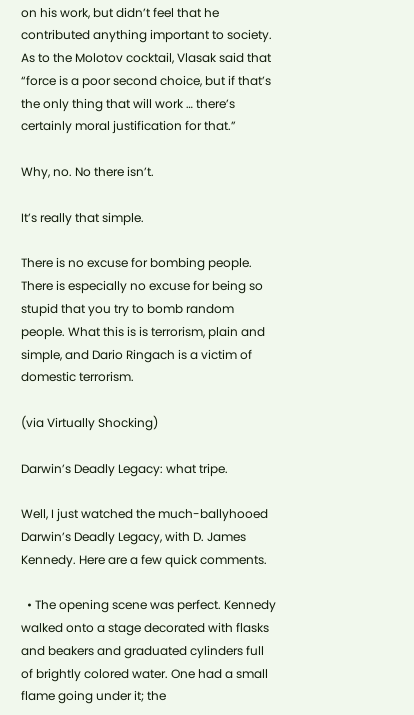on his work, but didn’t feel that he contributed anything important to society. As to the Molotov cocktail, Vlasak said that “force is a poor second choice, but if that’s the only thing that will work … there’s certainly moral justification for that.”

Why, no. No there isn’t.

It’s really that simple.

There is no excuse for bombing people. There is especially no excuse for being so stupid that you try to bomb random people. What this is is terrorism, plain and simple, and Dario Ringach is a victim of domestic terrorism.

(via Virtually Shocking)

Darwin’s Deadly Legacy: what tripe.

Well, I just watched the much-ballyhooed Darwin’s Deadly Legacy, with D. James Kennedy. Here are a few quick comments.

  • The opening scene was perfect. Kennedy walked onto a stage decorated with flasks and beakers and graduated cylinders full of brightly colored water. One had a small flame going under it; the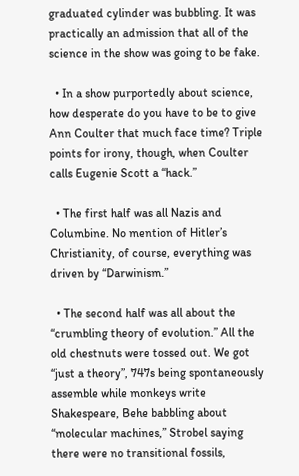graduated cylinder was bubbling. It was practically an admission that all of the science in the show was going to be fake.

  • In a show purportedly about science, how desperate do you have to be to give Ann Coulter that much face time? Triple points for irony, though, when Coulter calls Eugenie Scott a “hack.”

  • The first half was all Nazis and Columbine. No mention of Hitler’s Christianity, of course, everything was driven by “Darwinism.”

  • The second half was all about the “crumbling theory of evolution.” All the old chestnuts were tossed out. We got “just a theory”, 747s being spontaneously assemble while monkeys write Shakespeare, Behe babbling about “molecular machines,” Strobel saying there were no transitional fossils,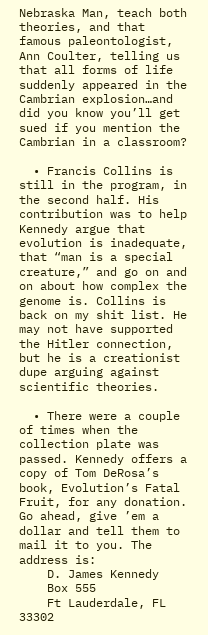Nebraska Man, teach both theories, and that famous paleontologist, Ann Coulter, telling us that all forms of life suddenly appeared in the Cambrian explosion…and did you know you’ll get sued if you mention the Cambrian in a classroom?

  • Francis Collins is still in the program, in the second half. His contribution was to help Kennedy argue that evolution is inadequate, that “man is a special creature,” and go on and on about how complex the genome is. Collins is back on my shit list. He may not have supported the Hitler connection, but he is a creationist dupe arguing against scientific theories.

  • There were a couple of times when the collection plate was passed. Kennedy offers a copy of Tom DeRosa’s book, Evolution’s Fatal Fruit, for any donation. Go ahead, give ’em a dollar and tell them to mail it to you. The address is:
    D. James Kennedy
    Box 555
    Ft Lauderdale, FL 33302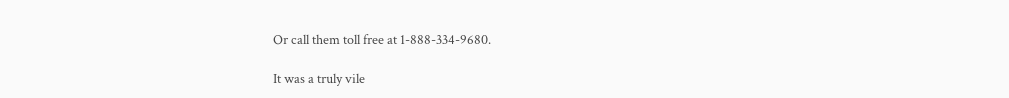Or call them toll free at 1-888-334-9680.

It was a truly vile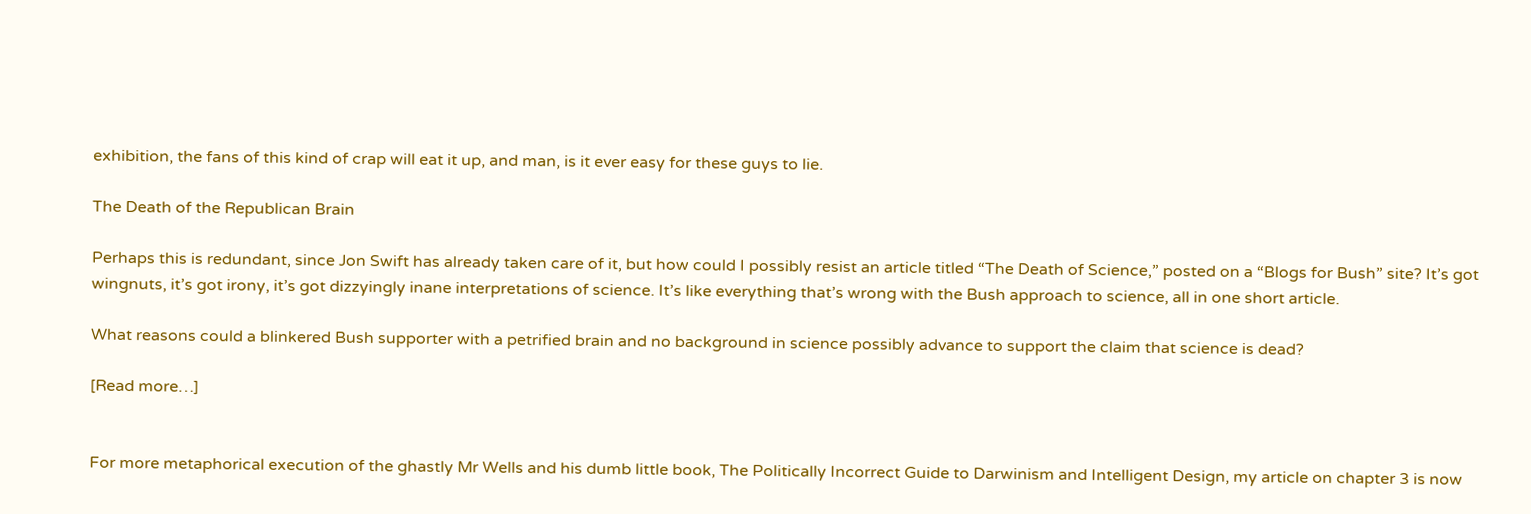exhibition, the fans of this kind of crap will eat it up, and man, is it ever easy for these guys to lie.

The Death of the Republican Brain

Perhaps this is redundant, since Jon Swift has already taken care of it, but how could I possibly resist an article titled “The Death of Science,” posted on a “Blogs for Bush” site? It’s got wingnuts, it’s got irony, it’s got dizzyingly inane interpretations of science. It’s like everything that’s wrong with the Bush approach to science, all in one short article.

What reasons could a blinkered Bush supporter with a petrified brain and no background in science possibly advance to support the claim that science is dead?

[Read more…]


For more metaphorical execution of the ghastly Mr Wells and his dumb little book, The Politically Incorrect Guide to Darwinism and Intelligent Design, my article on chapter 3 is now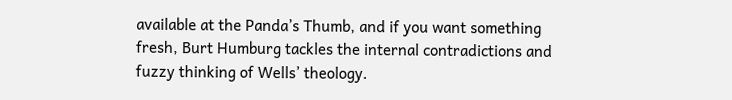available at the Panda’s Thumb, and if you want something fresh, Burt Humburg tackles the internal contradictions and fuzzy thinking of Wells’ theology.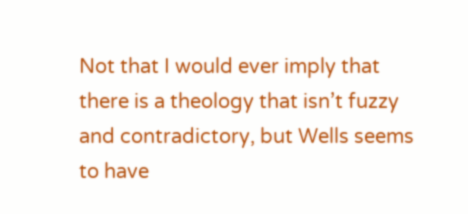Not that I would ever imply that there is a theology that isn’t fuzzy and contradictory, but Wells seems to have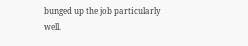bunged up the job particularly well.